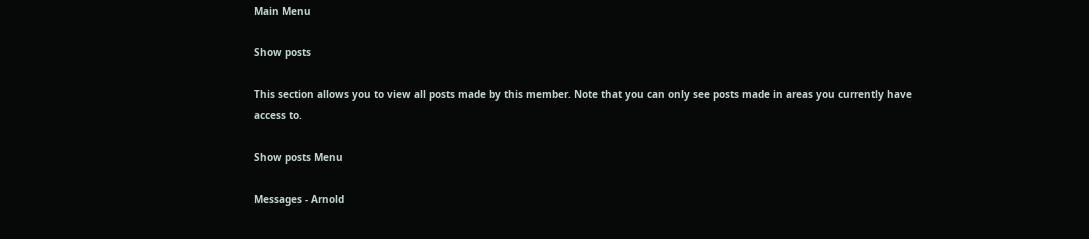Main Menu

Show posts

This section allows you to view all posts made by this member. Note that you can only see posts made in areas you currently have access to.

Show posts Menu

Messages - Arnold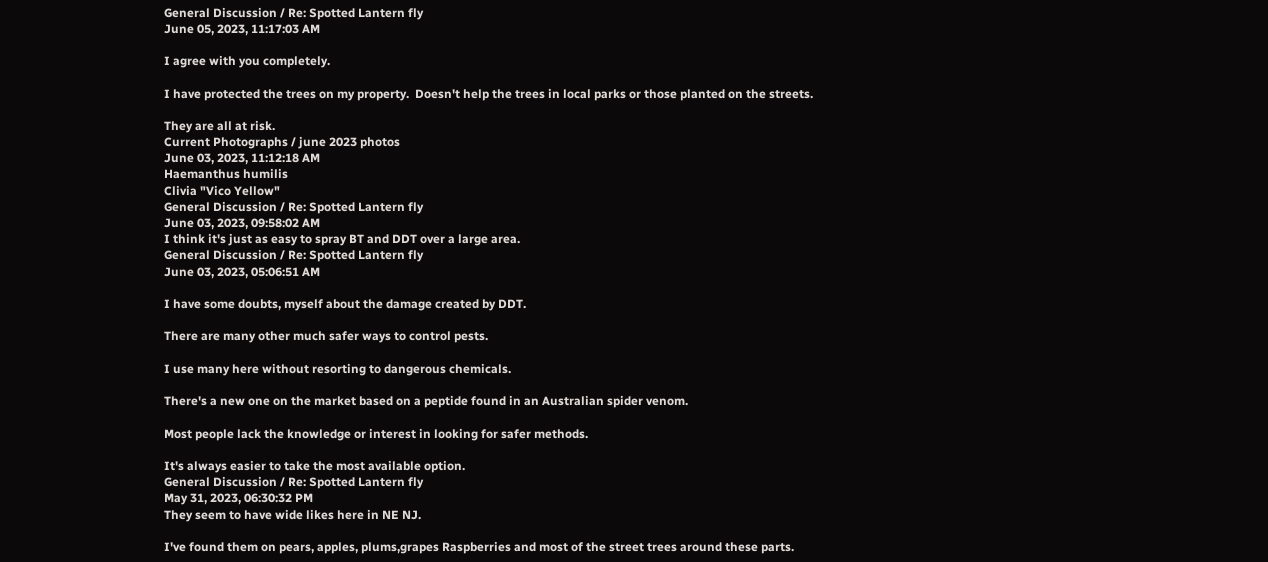General Discussion / Re: Spotted Lantern fly
June 05, 2023, 11:17:03 AM

I agree with you completely.

I have protected the trees on my property.  Doesn't help the trees in local parks or those planted on the streets.

They are all at risk.
Current Photographs / june 2023 photos
June 03, 2023, 11:12:18 AM
Haemanthus humilis
Clivia "Vico Yellow"
General Discussion / Re: Spotted Lantern fly
June 03, 2023, 09:58:02 AM
I think it's just as easy to spray BT and DDT over a large area.
General Discussion / Re: Spotted Lantern fly
June 03, 2023, 05:06:51 AM

I have some doubts, myself about the damage created by DDT.

There are many other much safer ways to control pests.

I use many here without resorting to dangerous chemicals.

There's a new one on the market based on a peptide found in an Australian spider venom.

Most people lack the knowledge or interest in looking for safer methods.

It's always easier to take the most available option.
General Discussion / Re: Spotted Lantern fly
May 31, 2023, 06:30:32 PM
They seem to have wide likes here in NE NJ.

I've found them on pears, apples, plums,grapes Raspberries and most of the street trees around these parts.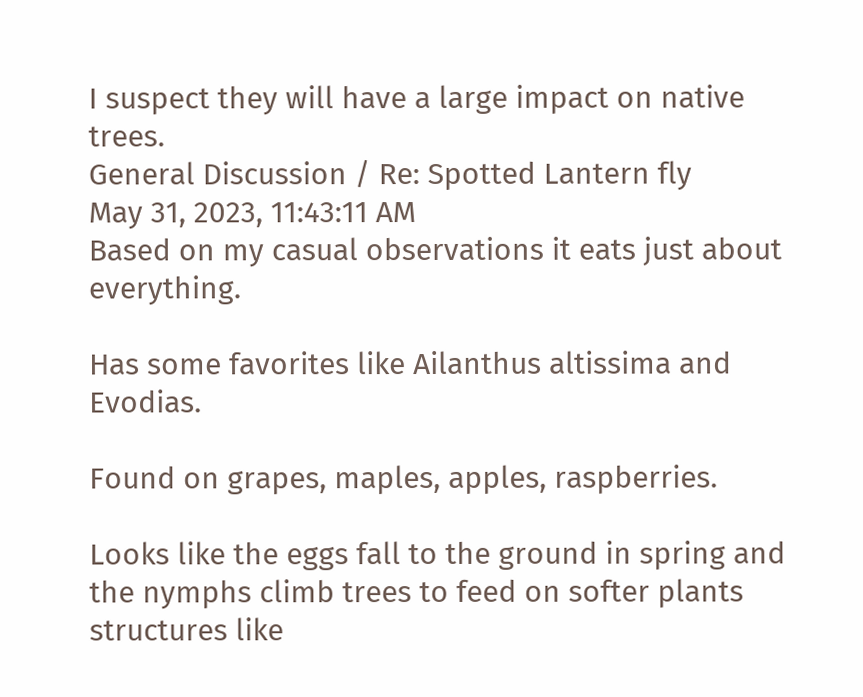I suspect they will have a large impact on native trees.
General Discussion / Re: Spotted Lantern fly
May 31, 2023, 11:43:11 AM
Based on my casual observations it eats just about everything.

Has some favorites like Ailanthus altissima and Evodias.

Found on grapes, maples, apples, raspberries.

Looks like the eggs fall to the ground in spring and the nymphs climb trees to feed on softer plants structures like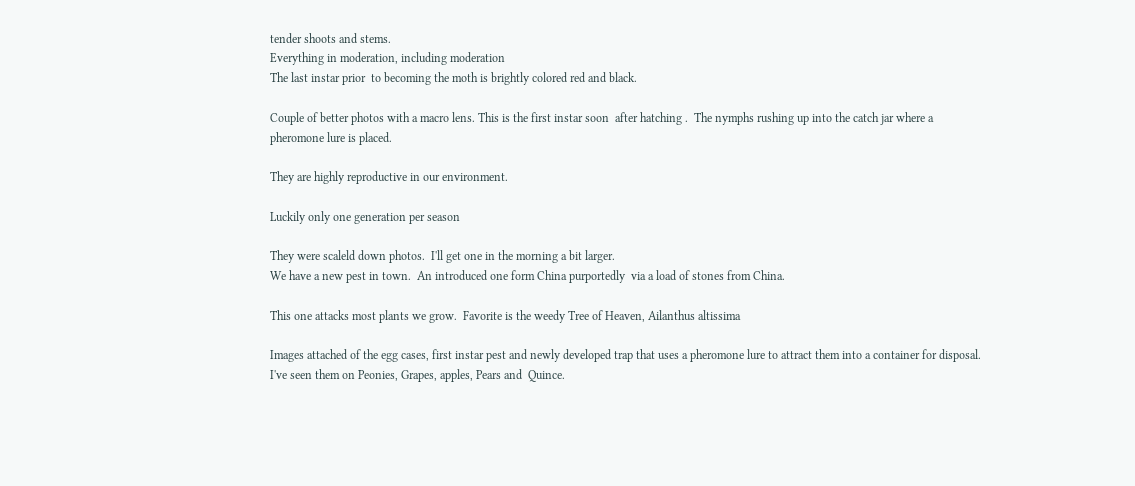tender shoots and stems.
Everything in moderation, including moderation
The last instar prior  to becoming the moth is brightly colored red and black.

Couple of better photos with a macro lens. This is the first instar soon  after hatching .  The nymphs rushing up into the catch jar where a pheromone lure is placed.

They are highly reproductive in our environment.

Luckily only one generation per season

They were scaleld down photos.  I'll get one in the morning a bit larger.
We have a new pest in town.  An introduced one form China purportedly  via a load of stones from China.

This one attacks most plants we grow.  Favorite is the weedy Tree of Heaven, Ailanthus altissima

Images attached of the egg cases, first instar pest and newly developed trap that uses a pheromone lure to attract them into a container for disposal. I've seen them on Peonies, Grapes, apples, Pears and  Quince.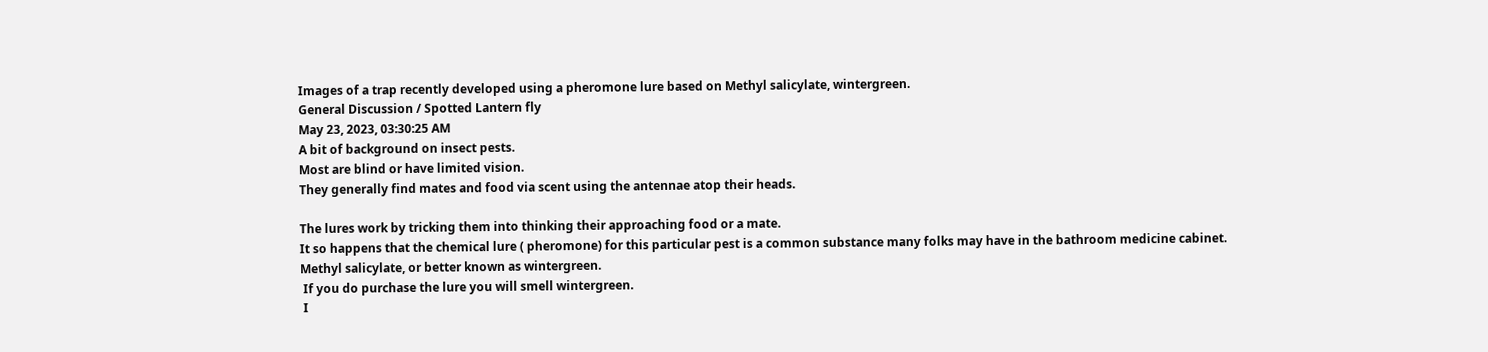Images of a trap recently developed using a pheromone lure based on Methyl salicylate, wintergreen.
General Discussion / Spotted Lantern fly
May 23, 2023, 03:30:25 AM
A bit of background on insect pests.
Most are blind or have limited vision.
They generally find mates and food via scent using the antennae atop their heads.

The lures work by tricking them into thinking their approaching food or a mate.
It so happens that the chemical lure ( pheromone) for this particular pest is a common substance many folks may have in the bathroom medicine cabinet.
Methyl salicylate, or better known as wintergreen.
 If you do purchase the lure you will smell wintergreen.
 I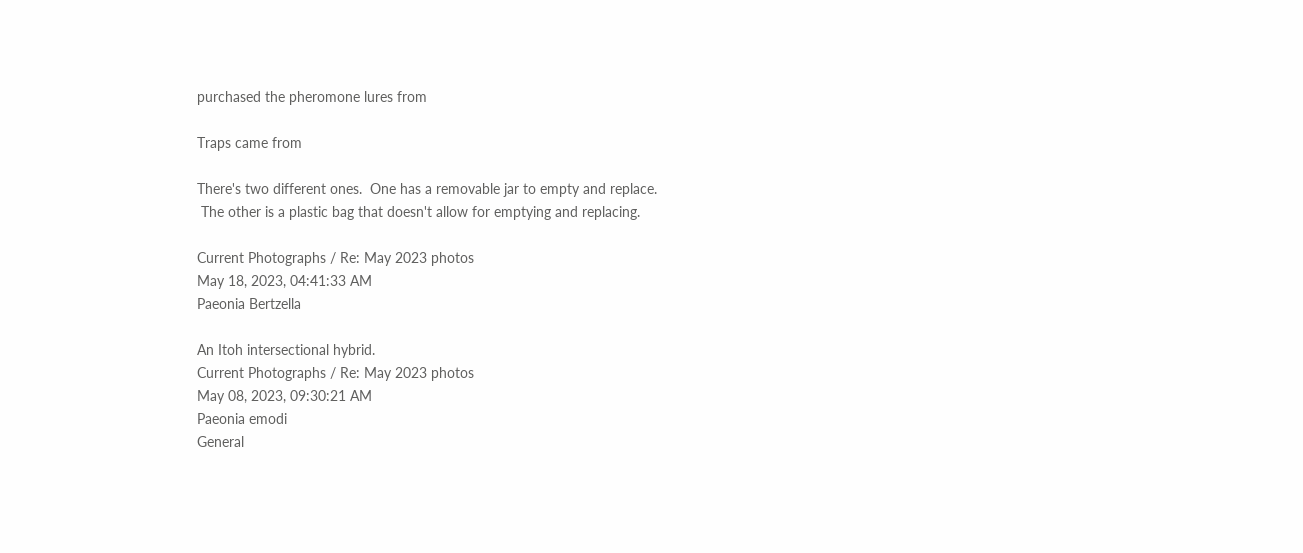purchased the pheromone lures from

Traps came from

There's two different ones.  One has a removable jar to empty and replace.
 The other is a plastic bag that doesn't allow for emptying and replacing.

Current Photographs / Re: May 2023 photos
May 18, 2023, 04:41:33 AM
Paeonia Bertzella

An Itoh intersectional hybrid.
Current Photographs / Re: May 2023 photos
May 08, 2023, 09:30:21 AM
Paeonia emodi
General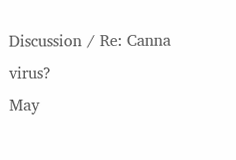Discussion / Re: Canna virus?
May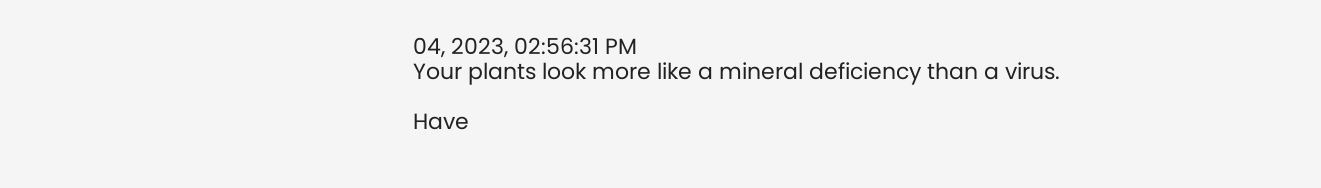04, 2023, 02:56:31 PM
Your plants look more like a mineral deficiency than a virus.

Have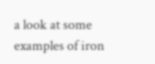a look at some examples of iron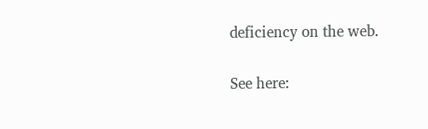deficiency on the web.

See here: